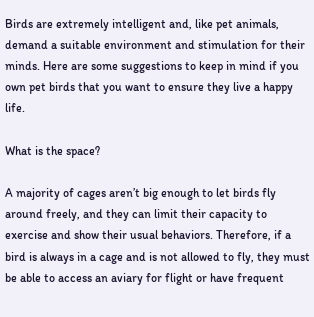Birds are extremely intelligent and, like pet animals, demand a suitable environment and stimulation for their minds. Here are some suggestions to keep in mind if you own pet birds that you want to ensure they live a happy life.

What is the space?

A majority of cages aren’t big enough to let birds fly around freely, and they can limit their capacity to exercise and show their usual behaviors. Therefore, if a bird is always in a cage and is not allowed to fly, they must be able to access an aviary for flight or have frequent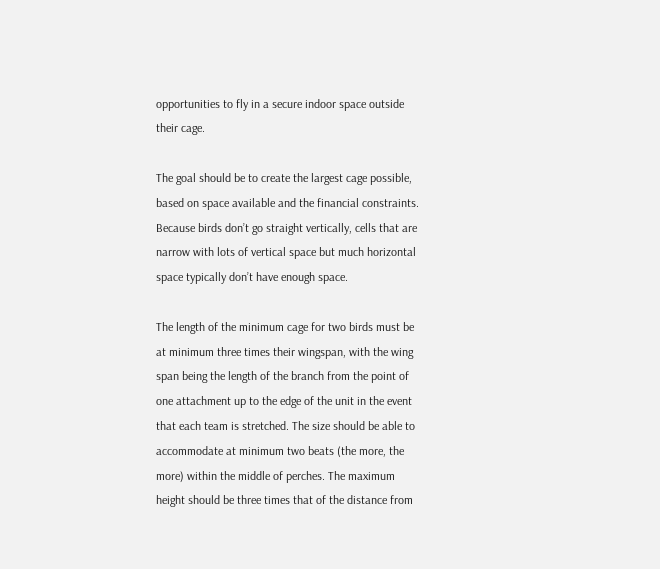opportunities to fly in a secure indoor space outside their cage.

The goal should be to create the largest cage possible, based on space available and the financial constraints. Because birds don’t go straight vertically, cells that are narrow with lots of vertical space but much horizontal space typically don’t have enough space.

The length of the minimum cage for two birds must be at minimum three times their wingspan, with the wing span being the length of the branch from the point of one attachment up to the edge of the unit in the event that each team is stretched. The size should be able to accommodate at minimum two beats (the more, the more) within the middle of perches. The maximum height should be three times that of the distance from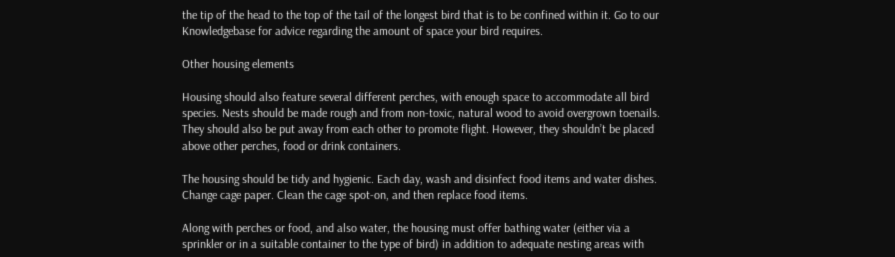the tip of the head to the top of the tail of the longest bird that is to be confined within it. Go to our Knowledgebase for advice regarding the amount of space your bird requires.

Other housing elements

Housing should also feature several different perches, with enough space to accommodate all bird species. Nests should be made rough and from non-toxic, natural wood to avoid overgrown toenails. They should also be put away from each other to promote flight. However, they shouldn’t be placed above other perches, food or drink containers.

The housing should be tidy and hygienic. Each day, wash and disinfect food items and water dishes. Change cage paper. Clean the cage spot-on, and then replace food items.

Along with perches or food, and also water, the housing must offer bathing water (either via a sprinkler or in a suitable container to the type of bird) in addition to adequate nesting areas with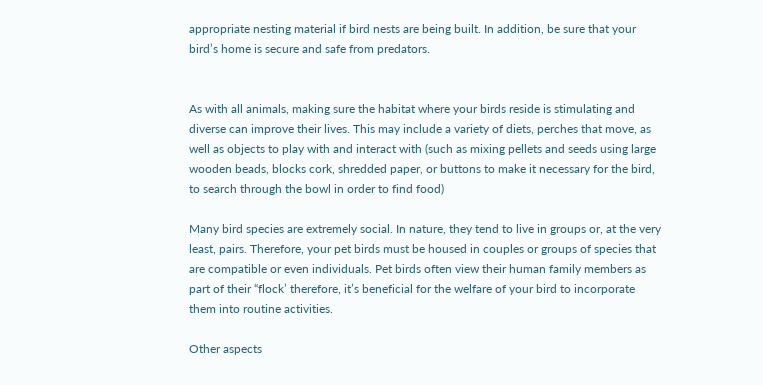appropriate nesting material if bird nests are being built. In addition, be sure that your bird’s home is secure and safe from predators.


As with all animals, making sure the habitat where your birds reside is stimulating and diverse can improve their lives. This may include a variety of diets, perches that move, as well as objects to play with and interact with (such as mixing pellets and seeds using large wooden beads, blocks cork, shredded paper, or buttons to make it necessary for the bird, to search through the bowl in order to find food)

Many bird species are extremely social. In nature, they tend to live in groups or, at the very least, pairs. Therefore, your pet birds must be housed in couples or groups of species that are compatible or even individuals. Pet birds often view their human family members as part of their “flock’ therefore, it’s beneficial for the welfare of your bird to incorporate them into routine activities.

Other aspects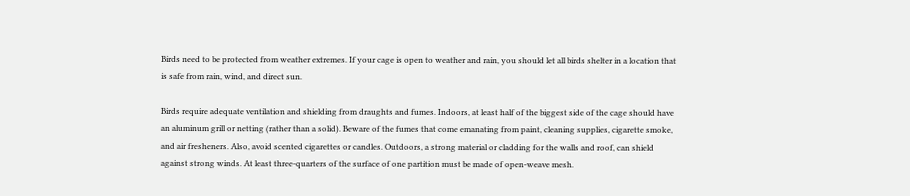Birds need to be protected from weather extremes. If your cage is open to weather and rain, you should let all birds shelter in a location that is safe from rain, wind, and direct sun.

Birds require adequate ventilation and shielding from draughts and fumes. Indoors, at least half of the biggest side of the cage should have an aluminum grill or netting (rather than a solid). Beware of the fumes that come emanating from paint, cleaning supplies, cigarette smoke, and air fresheners. Also, avoid scented cigarettes or candles. Outdoors, a strong material or cladding for the walls and roof, can shield against strong winds. At least three-quarters of the surface of one partition must be made of open-weave mesh.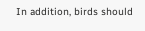In addition, birds should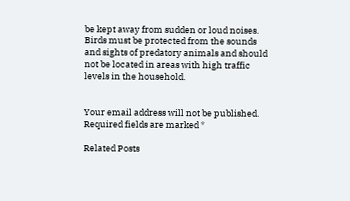be kept away from sudden or loud noises. Birds must be protected from the sounds and sights of predatory animals and should not be located in areas with high traffic levels in the household.


Your email address will not be published. Required fields are marked *

Related Posts